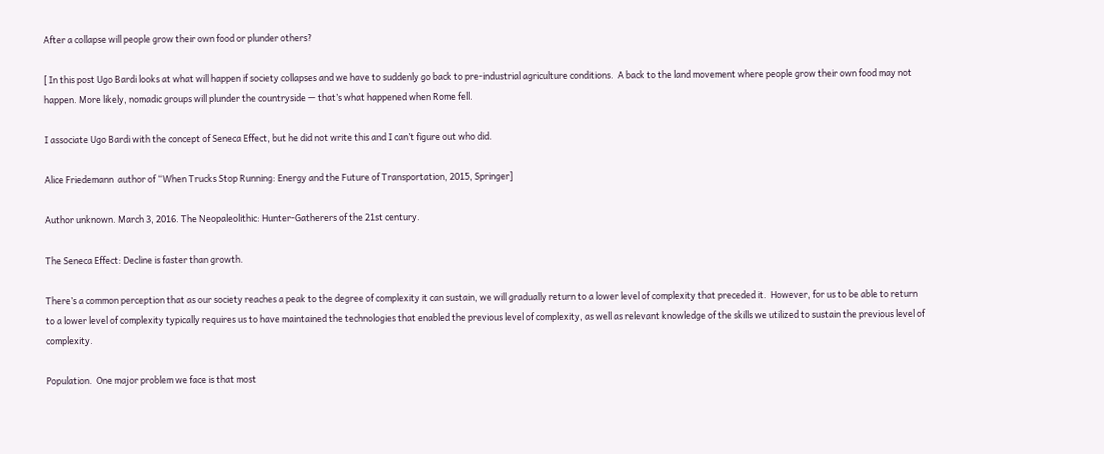After a collapse will people grow their own food or plunder others?

[ In this post Ugo Bardi looks at what will happen if society collapses and we have to suddenly go back to pre-industrial agriculture conditions.  A back to the land movement where people grow their own food may not happen. More likely, nomadic groups will plunder the countryside — that’s what happened when Rome fell.

I associate Ugo Bardi with the concept of Seneca Effect, but he did not write this and I can’t figure out who did.

Alice Friedemann  author of “When Trucks Stop Running: Energy and the Future of Transportation, 2015, Springer]

Author unknown. March 3, 2016. The Neopaleolithic: Hunter-Gatherers of the 21st century.

The Seneca Effect: Decline is faster than growth.

There’s a common perception that as our society reaches a peak to the degree of complexity it can sustain, we will gradually return to a lower level of complexity that preceded it.  However, for us to be able to return to a lower level of complexity typically requires us to have maintained the technologies that enabled the previous level of complexity, as well as relevant knowledge of the skills we utilized to sustain the previous level of complexity.

Population.  One major problem we face is that most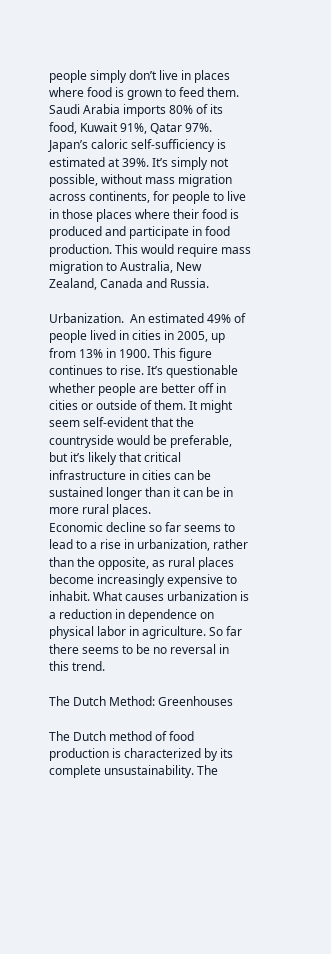people simply don’t live in places where food is grown to feed them. Saudi Arabia imports 80% of its food, Kuwait 91%, Qatar 97%. Japan’s caloric self-sufficiency is estimated at 39%. It’s simply not possible, without mass migration across continents, for people to live in those places where their food is produced and participate in food production. This would require mass migration to Australia, New Zealand, Canada and Russia.

Urbanization.  An estimated 49% of people lived in cities in 2005, up from 13% in 1900. This figure continues to rise. It’s questionable whether people are better off in cities or outside of them. It might seem self-evident that the countryside would be preferable, but it’s likely that critical infrastructure in cities can be sustained longer than it can be in more rural places.
Economic decline so far seems to lead to a rise in urbanization, rather than the opposite, as rural places become increasingly expensive to inhabit. What causes urbanization is a reduction in dependence on physical labor in agriculture. So far there seems to be no reversal in this trend.

The Dutch Method: Greenhouses

The Dutch method of food production is characterized by its complete unsustainability. The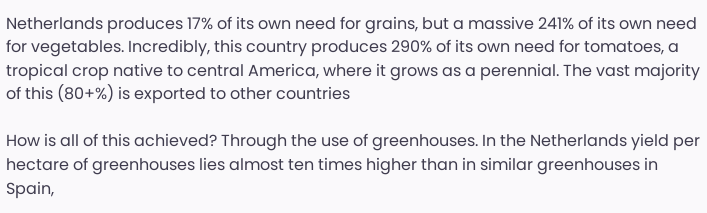Netherlands produces 17% of its own need for grains, but a massive 241% of its own need for vegetables. Incredibly, this country produces 290% of its own need for tomatoes, a tropical crop native to central America, where it grows as a perennial. The vast majority of this (80+%) is exported to other countries

How is all of this achieved? Through the use of greenhouses. In the Netherlands yield per hectare of greenhouses lies almost ten times higher than in similar greenhouses in Spain,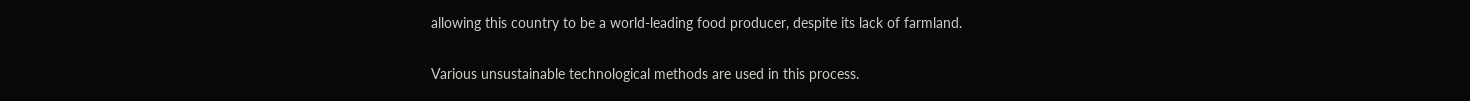allowing this country to be a world-leading food producer, despite its lack of farmland.

Various unsustainable technological methods are used in this process.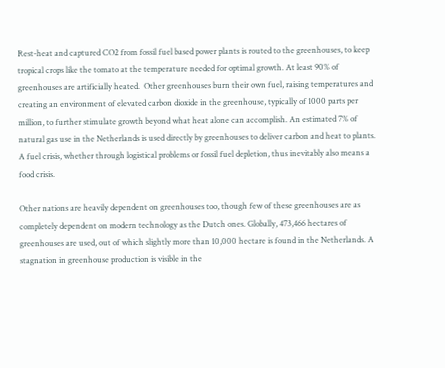Rest-heat and captured CO2 from fossil fuel based power plants is routed to the greenhouses, to keep tropical crops like the tomato at the temperature needed for optimal growth. At least 90% of greenhouses are artificially heated.  Other greenhouses burn their own fuel, raising temperatures and creating an environment of elevated carbon dioxide in the greenhouse, typically of 1000 parts per million, to further stimulate growth beyond what heat alone can accomplish. An estimated 7% of natural gas use in the Netherlands is used directly by greenhouses to deliver carbon and heat to plants. A fuel crisis, whether through logistical problems or fossil fuel depletion, thus inevitably also means a food crisis.

Other nations are heavily dependent on greenhouses too, though few of these greenhouses are as completely dependent on modern technology as the Dutch ones. Globally, 473,466 hectares of greenhouses are used, out of which slightly more than 10,000 hectare is found in the Netherlands. A stagnation in greenhouse production is visible in the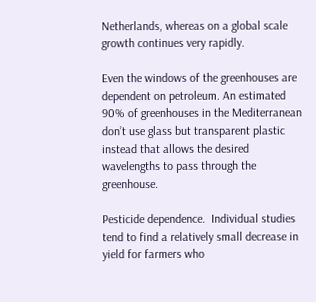Netherlands, whereas on a global scale growth continues very rapidly.

Even the windows of the greenhouses are dependent on petroleum. An estimated 90% of greenhouses in the Mediterranean don’t use glass but transparent plastic instead that allows the desired wavelengths to pass through the greenhouse.

Pesticide dependence.  Individual studies tend to find a relatively small decrease in yield for farmers who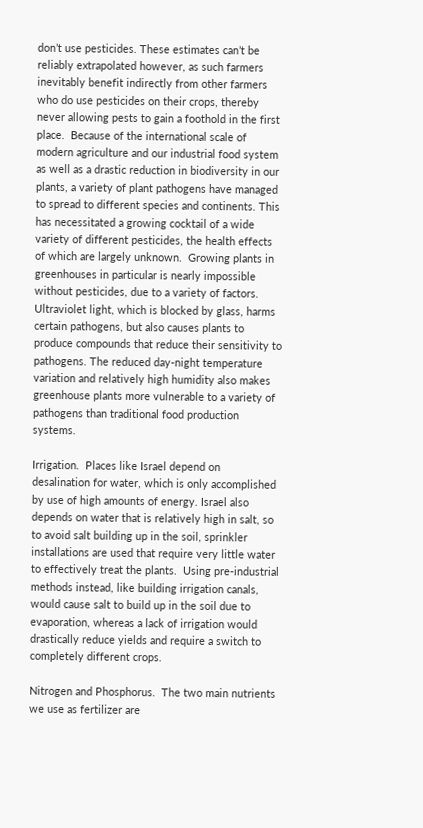don’t use pesticides. These estimates can’t be reliably extrapolated however, as such farmers inevitably benefit indirectly from other farmers who do use pesticides on their crops, thereby never allowing pests to gain a foothold in the first place.  Because of the international scale of modern agriculture and our industrial food system as well as a drastic reduction in biodiversity in our plants, a variety of plant pathogens have managed to spread to different species and continents. This has necessitated a growing cocktail of a wide variety of different pesticides, the health effects of which are largely unknown.  Growing plants in greenhouses in particular is nearly impossible without pesticides, due to a variety of factors. Ultraviolet light, which is blocked by glass, harms certain pathogens, but also causes plants to produce compounds that reduce their sensitivity to pathogens. The reduced day-night temperature variation and relatively high humidity also makes greenhouse plants more vulnerable to a variety of pathogens than traditional food production systems.

Irrigation.  Places like Israel depend on desalination for water, which is only accomplished by use of high amounts of energy. Israel also depends on water that is relatively high in salt, so to avoid salt building up in the soil, sprinkler installations are used that require very little water to effectively treat the plants.  Using pre-industrial methods instead, like building irrigation canals, would cause salt to build up in the soil due to evaporation, whereas a lack of irrigation would drastically reduce yields and require a switch to completely different crops.

Nitrogen and Phosphorus.  The two main nutrients we use as fertilizer are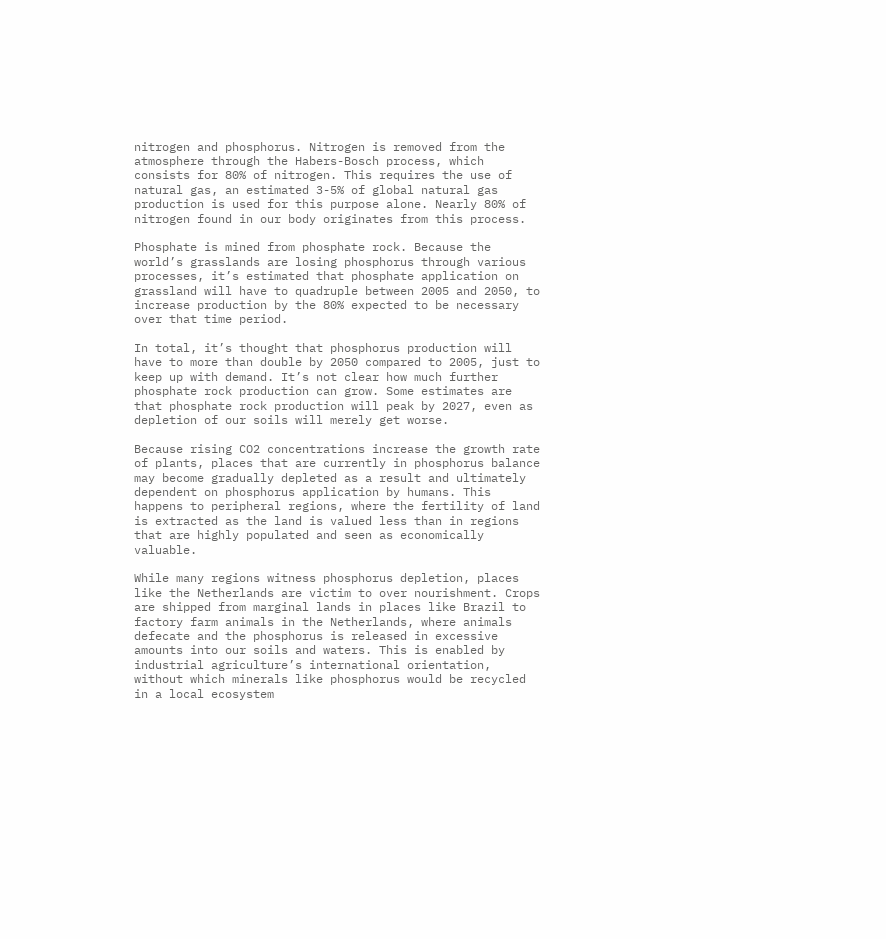nitrogen and phosphorus. Nitrogen is removed from the atmosphere through the Habers-Bosch process, which consists for 80% of nitrogen. This requires the use of natural gas, an estimated 3-5% of global natural gas production is used for this purpose alone. Nearly 80% of nitrogen found in our body originates from this process.

Phosphate is mined from phosphate rock. Because the world’s grasslands are losing phosphorus through various processes, it’s estimated that phosphate application on grassland will have to quadruple between 2005 and 2050, to increase production by the 80% expected to be necessary over that time period.

In total, it’s thought that phosphorus production will have to more than double by 2050 compared to 2005, just to keep up with demand. It’s not clear how much further phosphate rock production can grow. Some estimates are that phosphate rock production will peak by 2027, even as depletion of our soils will merely get worse.

Because rising CO2 concentrations increase the growth rate of plants, places that are currently in phosphorus balance may become gradually depleted as a result and ultimately dependent on phosphorus application by humans. This happens to peripheral regions, where the fertility of land is extracted as the land is valued less than in regions that are highly populated and seen as economically valuable.

While many regions witness phosphorus depletion, places like the Netherlands are victim to over nourishment. Crops are shipped from marginal lands in places like Brazil to factory farm animals in the Netherlands, where animals defecate and the phosphorus is released in excessive amounts into our soils and waters. This is enabled by industrial agriculture’s international orientation, without which minerals like phosphorus would be recycled in a local ecosystem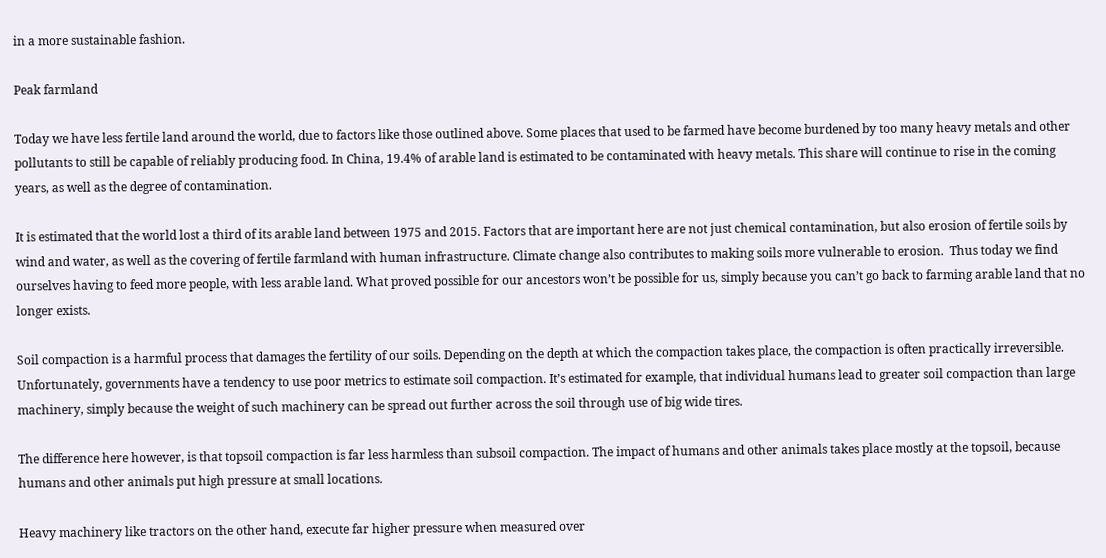in a more sustainable fashion.

Peak farmland

Today we have less fertile land around the world, due to factors like those outlined above. Some places that used to be farmed have become burdened by too many heavy metals and other pollutants to still be capable of reliably producing food. In China, 19.4% of arable land is estimated to be contaminated with heavy metals. This share will continue to rise in the coming years, as well as the degree of contamination.

It is estimated that the world lost a third of its arable land between 1975 and 2015. Factors that are important here are not just chemical contamination, but also erosion of fertile soils by wind and water, as well as the covering of fertile farmland with human infrastructure. Climate change also contributes to making soils more vulnerable to erosion.  Thus today we find ourselves having to feed more people, with less arable land. What proved possible for our ancestors won’t be possible for us, simply because you can’t go back to farming arable land that no longer exists.

Soil compaction is a harmful process that damages the fertility of our soils. Depending on the depth at which the compaction takes place, the compaction is often practically irreversible.  Unfortunately, governments have a tendency to use poor metrics to estimate soil compaction. It’s estimated for example, that individual humans lead to greater soil compaction than large machinery, simply because the weight of such machinery can be spread out further across the soil through use of big wide tires.

The difference here however, is that topsoil compaction is far less harmless than subsoil compaction. The impact of humans and other animals takes place mostly at the topsoil, because humans and other animals put high pressure at small locations.

Heavy machinery like tractors on the other hand, execute far higher pressure when measured over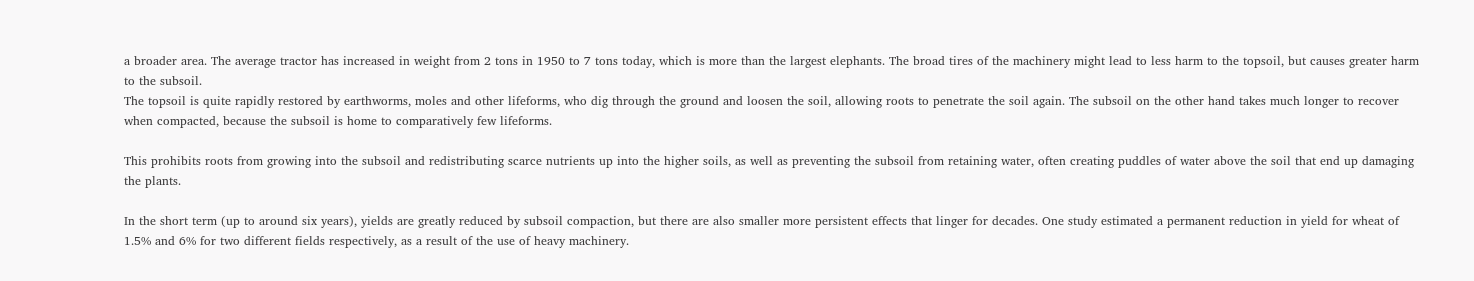a broader area. The average tractor has increased in weight from 2 tons in 1950 to 7 tons today, which is more than the largest elephants. The broad tires of the machinery might lead to less harm to the topsoil, but causes greater harm to the subsoil.
The topsoil is quite rapidly restored by earthworms, moles and other lifeforms, who dig through the ground and loosen the soil, allowing roots to penetrate the soil again. The subsoil on the other hand takes much longer to recover when compacted, because the subsoil is home to comparatively few lifeforms.

This prohibits roots from growing into the subsoil and redistributing scarce nutrients up into the higher soils, as well as preventing the subsoil from retaining water, often creating puddles of water above the soil that end up damaging the plants.

In the short term (up to around six years), yields are greatly reduced by subsoil compaction, but there are also smaller more persistent effects that linger for decades. One study estimated a permanent reduction in yield for wheat of 1.5% and 6% for two different fields respectively, as a result of the use of heavy machinery.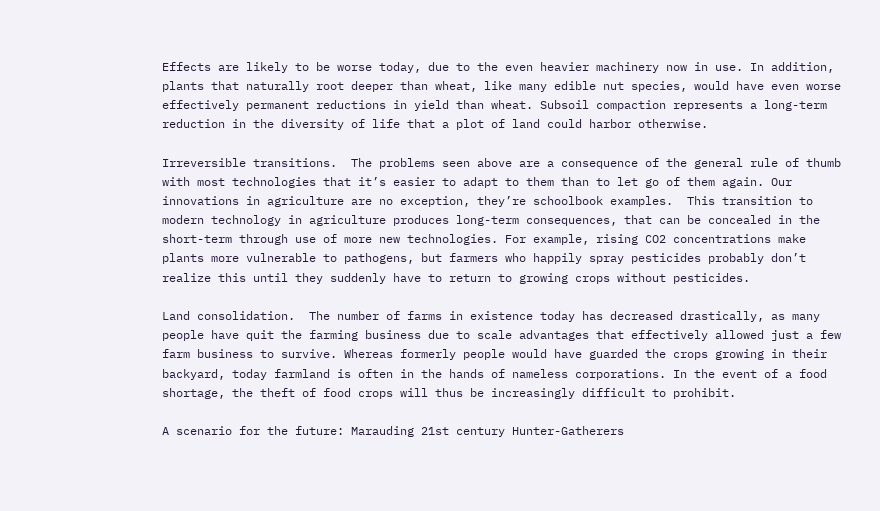Effects are likely to be worse today, due to the even heavier machinery now in use. In addition, plants that naturally root deeper than wheat, like many edible nut species, would have even worse effectively permanent reductions in yield than wheat. Subsoil compaction represents a long-term reduction in the diversity of life that a plot of land could harbor otherwise.

Irreversible transitions.  The problems seen above are a consequence of the general rule of thumb with most technologies that it’s easier to adapt to them than to let go of them again. Our innovations in agriculture are no exception, they’re schoolbook examples.  This transition to modern technology in agriculture produces long-term consequences, that can be concealed in the short-term through use of more new technologies. For example, rising CO2 concentrations make plants more vulnerable to pathogens, but farmers who happily spray pesticides probably don’t realize this until they suddenly have to return to growing crops without pesticides.

Land consolidation.  The number of farms in existence today has decreased drastically, as many people have quit the farming business due to scale advantages that effectively allowed just a few farm business to survive. Whereas formerly people would have guarded the crops growing in their backyard, today farmland is often in the hands of nameless corporations. In the event of a food shortage, the theft of food crops will thus be increasingly difficult to prohibit.

A scenario for the future: Marauding 21st century Hunter-Gatherers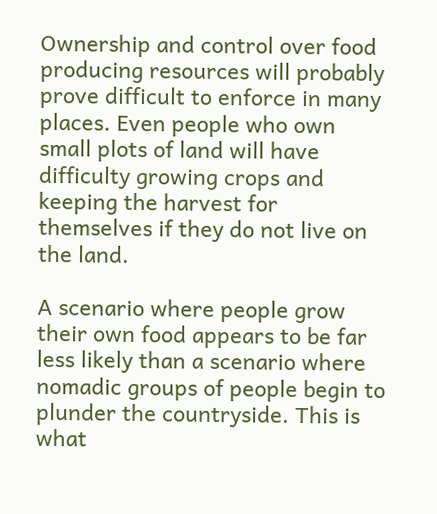Ownership and control over food producing resources will probably prove difficult to enforce in many places. Even people who own small plots of land will have difficulty growing crops and keeping the harvest for themselves if they do not live on the land.

A scenario where people grow their own food appears to be far less likely than a scenario where nomadic groups of people begin to plunder the countryside. This is what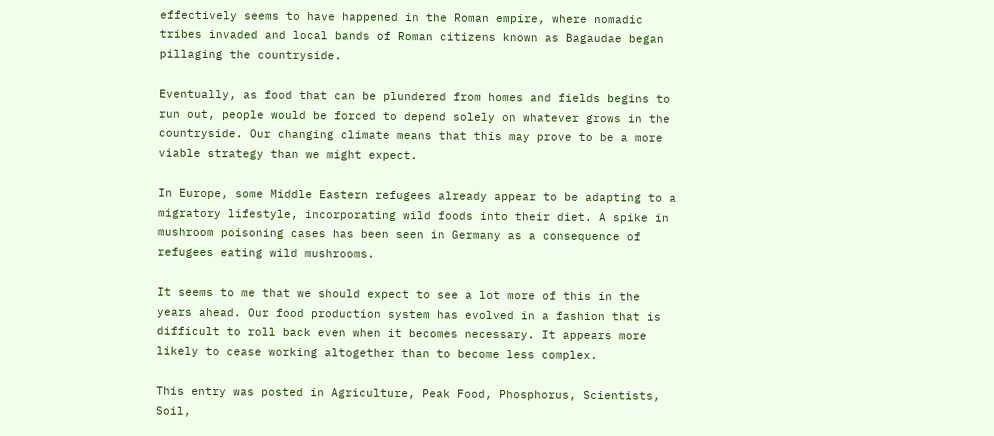effectively seems to have happened in the Roman empire, where nomadic tribes invaded and local bands of Roman citizens known as Bagaudae began pillaging the countryside.

Eventually, as food that can be plundered from homes and fields begins to run out, people would be forced to depend solely on whatever grows in the countryside. Our changing climate means that this may prove to be a more viable strategy than we might expect.

In Europe, some Middle Eastern refugees already appear to be adapting to a migratory lifestyle, incorporating wild foods into their diet. A spike in mushroom poisoning cases has been seen in Germany as a consequence of refugees eating wild mushrooms.

It seems to me that we should expect to see a lot more of this in the years ahead. Our food production system has evolved in a fashion that is difficult to roll back even when it becomes necessary. It appears more likely to cease working altogether than to become less complex.

This entry was posted in Agriculture, Peak Food, Phosphorus, Scientists, Soil,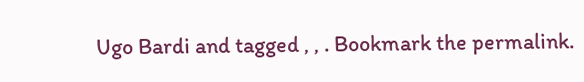Ugo Bardi and tagged , , . Bookmark the permalink.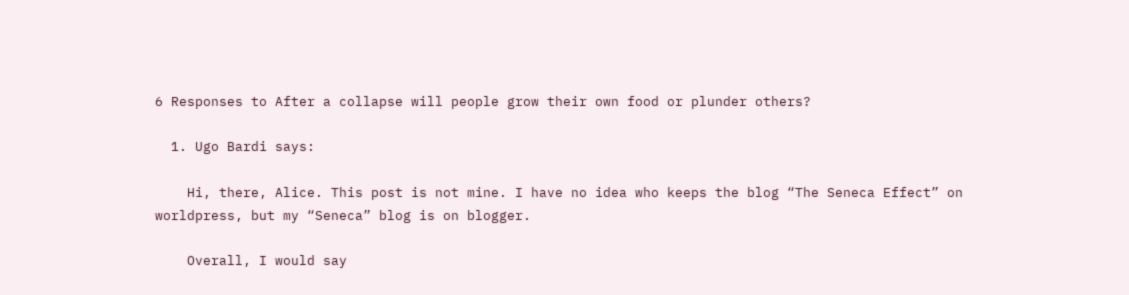6 Responses to After a collapse will people grow their own food or plunder others?

  1. Ugo Bardi says:

    Hi, there, Alice. This post is not mine. I have no idea who keeps the blog “The Seneca Effect” on worldpress, but my “Seneca” blog is on blogger.

    Overall, I would say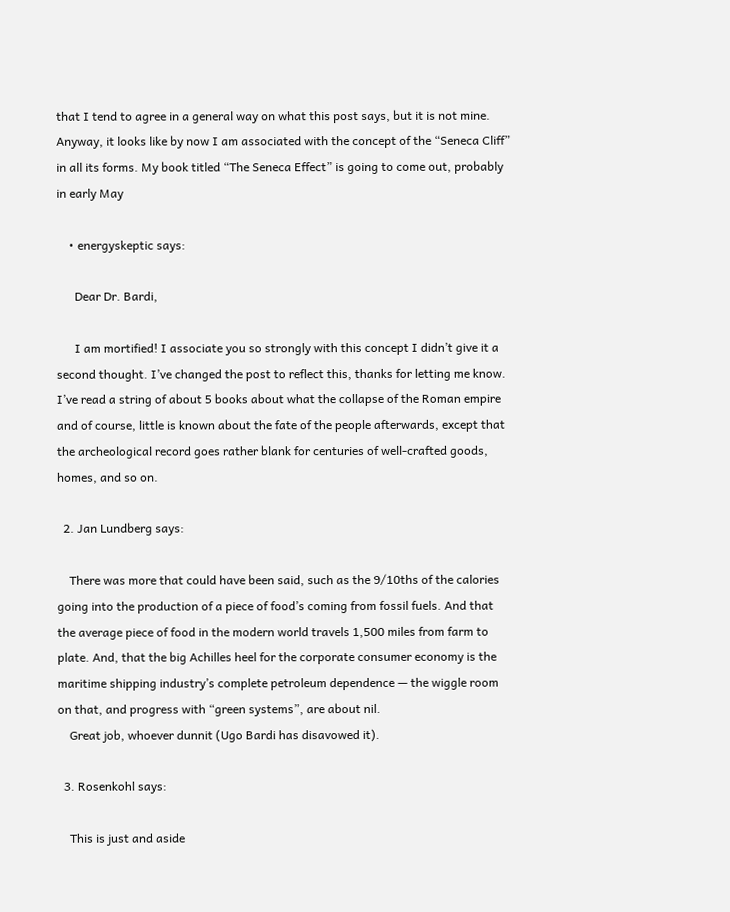that I tend to agree in a general way on what this post says, but it is not mine. Anyway, it looks like by now I am associated with the concept of the “Seneca Cliff” in all its forms. My book titled “The Seneca Effect” is going to come out, probably in early May

    • energyskeptic says:

      Dear Dr. Bardi,

      I am mortified! I associate you so strongly with this concept I didn’t give it a second thought. I’ve changed the post to reflect this, thanks for letting me know. I’ve read a string of about 5 books about what the collapse of the Roman empire and of course, little is known about the fate of the people afterwards, except that the archeological record goes rather blank for centuries of well-crafted goods, homes, and so on.

  2. Jan Lundberg says:

    There was more that could have been said, such as the 9/10ths of the calories going into the production of a piece of food’s coming from fossil fuels. And that the average piece of food in the modern world travels 1,500 miles from farm to plate. And, that the big Achilles heel for the corporate consumer economy is the maritime shipping industry’s complete petroleum dependence — the wiggle room on that, and progress with “green systems”, are about nil.
    Great job, whoever dunnit (Ugo Bardi has disavowed it).

  3. Rosenkohl says:

    This is just and aside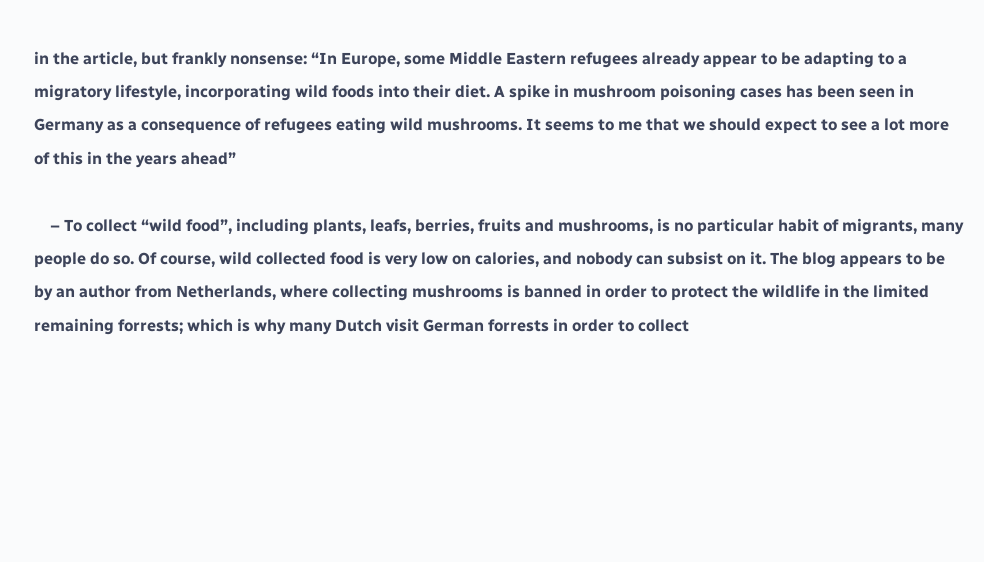in the article, but frankly nonsense: “In Europe, some Middle Eastern refugees already appear to be adapting to a migratory lifestyle, incorporating wild foods into their diet. A spike in mushroom poisoning cases has been seen in Germany as a consequence of refugees eating wild mushrooms. It seems to me that we should expect to see a lot more of this in the years ahead”

    – To collect “wild food”, including plants, leafs, berries, fruits and mushrooms, is no particular habit of migrants, many people do so. Of course, wild collected food is very low on calories, and nobody can subsist on it. The blog appears to be by an author from Netherlands, where collecting mushrooms is banned in order to protect the wildlife in the limited remaining forrests; which is why many Dutch visit German forrests in order to collect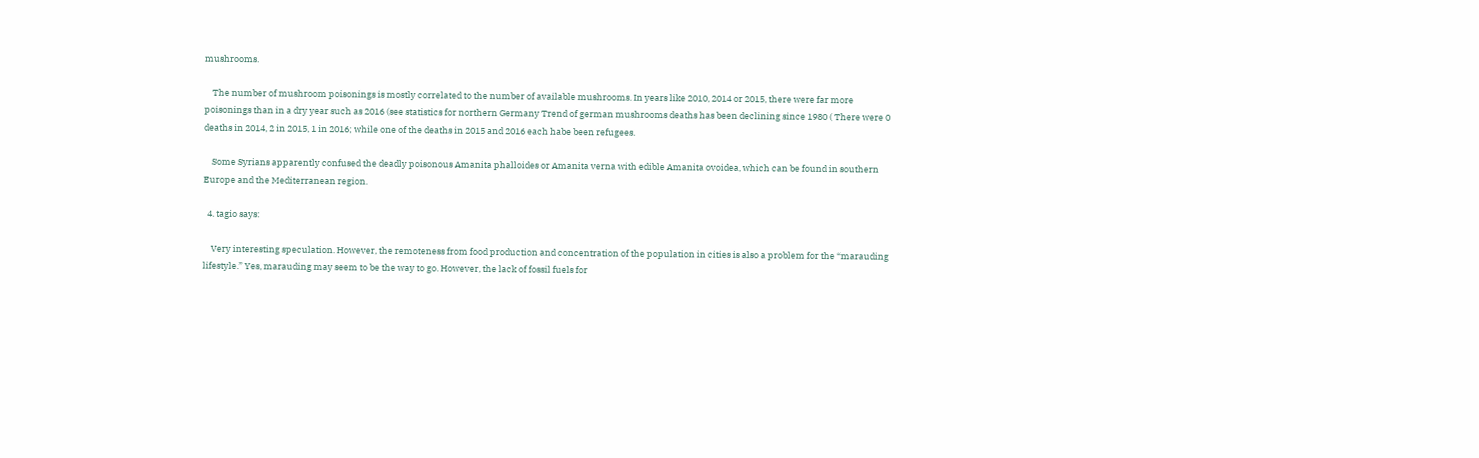mushrooms.

    The number of mushroom poisonings is mostly correlated to the number of available mushrooms. In years like 2010, 2014 or 2015, there were far more poisonings than in a dry year such as 2016 (see statistics for northern Germany Trend of german mushrooms deaths has been declining since 1980 ( There were 0 deaths in 2014, 2 in 2015, 1 in 2016; while one of the deaths in 2015 and 2016 each habe been refugees.

    Some Syrians apparently confused the deadly poisonous Amanita phalloides or Amanita verna with edible Amanita ovoidea, which can be found in southern Europe and the Mediterranean region.

  4. tagio says:

    Very interesting speculation. However, the remoteness from food production and concentration of the population in cities is also a problem for the “marauding lifestyle.” Yes, marauding may seem to be the way to go. However, the lack of fossil fuels for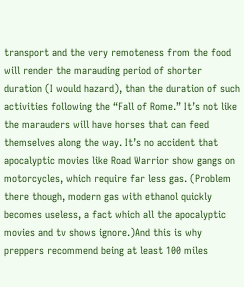transport and the very remoteness from the food will render the marauding period of shorter duration (I would hazard), than the duration of such activities following the “Fall of Rome.” It’s not like the marauders will have horses that can feed themselves along the way. It’s no accident that apocalyptic movies like Road Warrior show gangs on motorcycles, which require far less gas. (Problem there though, modern gas with ethanol quickly becomes useless, a fact which all the apocalyptic movies and tv shows ignore.)And this is why preppers recommend being at least 100 miles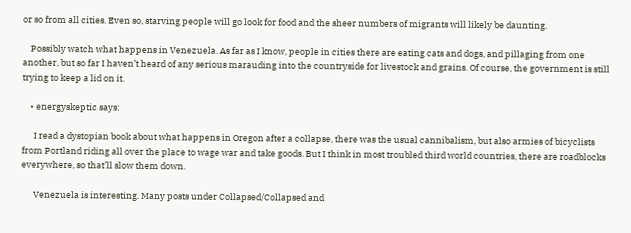or so from all cities. Even so, starving people will go look for food and the sheer numbers of migrants will likely be daunting.

    Possibly watch what happens in Venezuela. As far as I know, people in cities there are eating cats and dogs, and pillaging from one another, but so far I haven’t heard of any serious marauding into the countryside for livestock and grains. Of course, the government is still trying to keep a lid on it.

    • energyskeptic says:

      I read a dystopian book about what happens in Oregon after a collapse, there was the usual cannibalism, but also armies of bicyclists from Portland riding all over the place to wage war and take goods. But I think in most troubled third world countries, there are roadblocks everywhere, so that’ll slow them down.

      Venezuela is interesting. Many posts under Collapsed/Collapsed and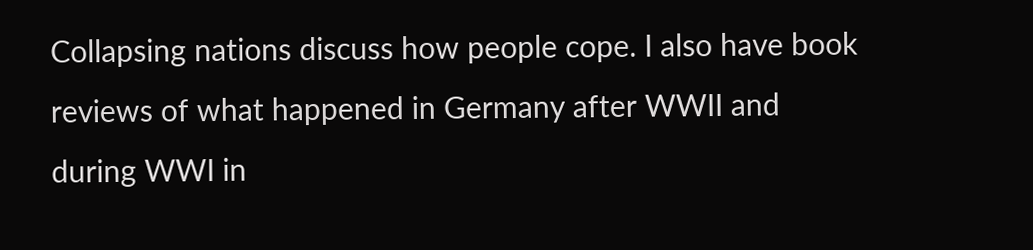Collapsing nations discuss how people cope. I also have book reviews of what happened in Germany after WWII and during WWI in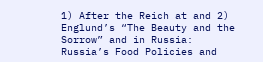1) After the Reich at and 2) Englund’s “The Beauty and the Sorrow” and in Russia: Russia’s Food Policies and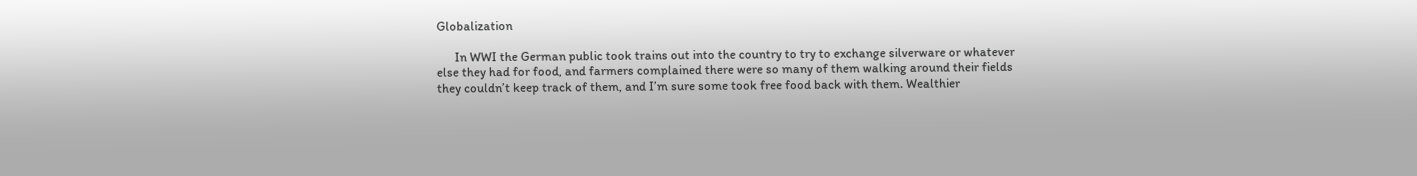Globalization

      In WWI the German public took trains out into the country to try to exchange silverware or whatever else they had for food, and farmers complained there were so many of them walking around their fields they couldn’t keep track of them, and I’m sure some took free food back with them. Wealthier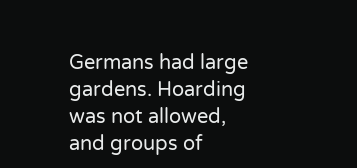Germans had large gardens. Hoarding was not allowed, and groups of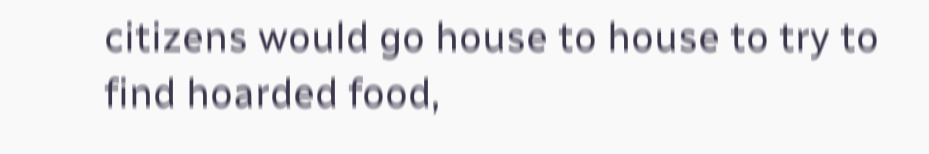citizens would go house to house to try to find hoarded food,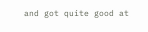and got quite good at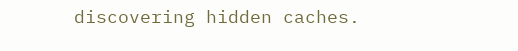discovering hidden caches.